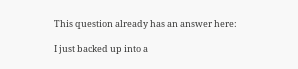This question already has an answer here:

I just backed up into a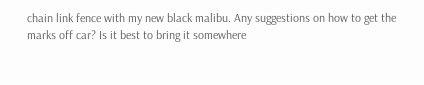chain link fence with my new black malibu. Any suggestions on how to get the marks off car? Is it best to bring it somewhere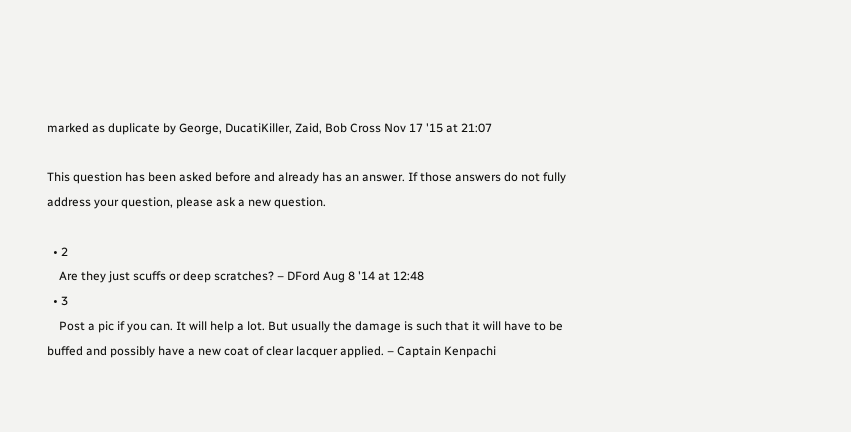marked as duplicate by George, DucatiKiller, Zaid, Bob Cross Nov 17 '15 at 21:07

This question has been asked before and already has an answer. If those answers do not fully address your question, please ask a new question.

  • 2
    Are they just scuffs or deep scratches? – DFord Aug 8 '14 at 12:48
  • 3
    Post a pic if you can. It will help a lot. But usually the damage is such that it will have to be buffed and possibly have a new coat of clear lacquer applied. – Captain Kenpachi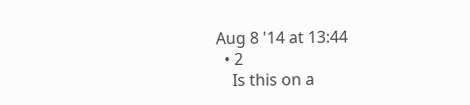Aug 8 '14 at 13:44
  • 2
    Is this on a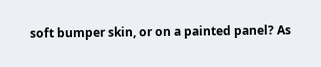soft bumper skin, or on a painted panel? As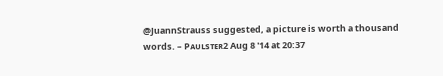@JuannStrauss suggested, a picture is worth a thousand words. – Pᴀᴜʟsᴛᴇʀ2 Aug 8 '14 at 20:37